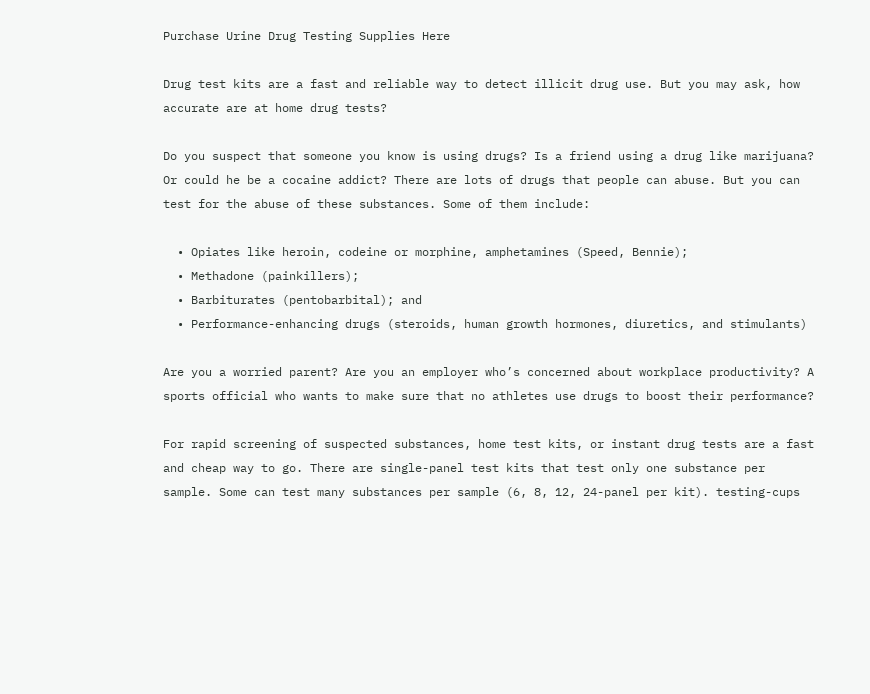Purchase Urine Drug Testing Supplies Here

Drug test kits are a fast and reliable way to detect illicit drug use. But you may ask, how accurate are at home drug tests?

Do you suspect that someone you know is using drugs? Is a friend using a drug like marijuana? Or could he be a cocaine addict? There are lots of drugs that people can abuse. But you can test for the abuse of these substances. Some of them include:

  • Opiates like heroin, codeine or morphine, amphetamines (Speed, Bennie);
  • Methadone (painkillers);
  • Barbiturates (pentobarbital); and
  • Performance-enhancing drugs (steroids, human growth hormones, diuretics, and stimulants)

Are you a worried parent? Are you an employer who’s concerned about workplace productivity? A sports official who wants to make sure that no athletes use drugs to boost their performance?

For rapid screening of suspected substances, home test kits, or instant drug tests are a fast and cheap way to go. There are single-panel test kits that test only one substance per sample. Some can test many substances per sample (6, 8, 12, 24-panel per kit). testing-cups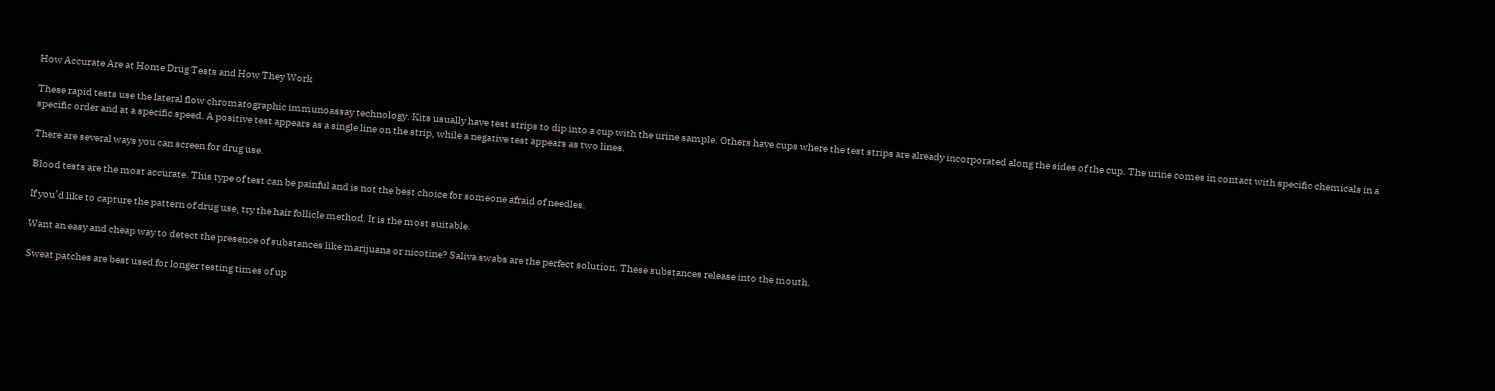How Accurate Are at Home Drug Tests and How They Work

These rapid tests use the lateral flow chromatographic immunoassay technology. Kits usually have test strips to dip into a cup with the urine sample. Others have cups where the test strips are already incorporated along the sides of the cup. The urine comes in contact with specific chemicals in a specific order and at a specific speed. A positive test appears as a single line on the strip, while a negative test appears as two lines.

There are several ways you can screen for drug use.

Blood tests are the most accurate. This type of test can be painful and is not the best choice for someone afraid of needles.

If you’d like to capture the pattern of drug use, try the hair follicle method. It is the most suitable.

Want an easy and cheap way to detect the presence of substances like marijuana or nicotine? Saliva swabs are the perfect solution. These substances release into the mouth.

Sweat patches are best used for longer testing times of up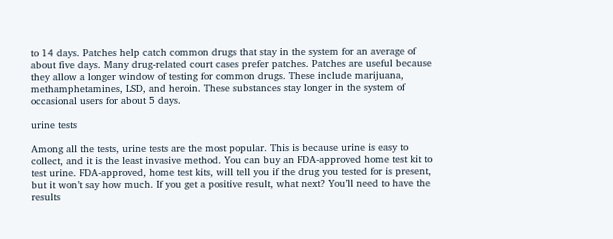to 14 days. Patches help catch common drugs that stay in the system for an average of about five days. Many drug-related court cases prefer patches. Patches are useful because they allow a longer window of testing for common drugs. These include marijuana, methamphetamines, LSD, and heroin. These substances stay longer in the system of occasional users for about 5 days.

urine tests

Among all the tests, urine tests are the most popular. This is because urine is easy to collect, and it is the least invasive method. You can buy an FDA-approved home test kit to test urine. FDA-approved, home test kits, will tell you if the drug you tested for is present, but it won’t say how much. If you get a positive result, what next? You’ll need to have the results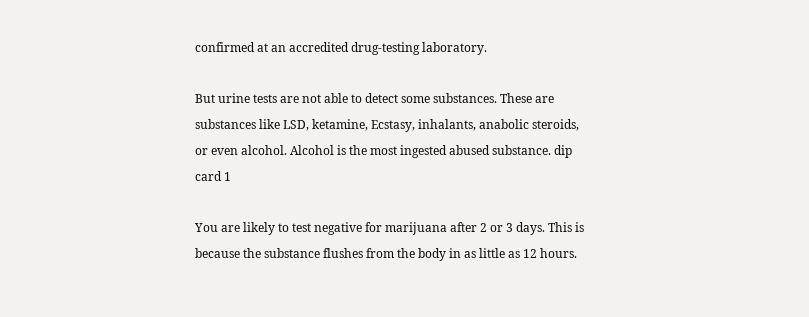confirmed at an accredited drug-testing laboratory.

But urine tests are not able to detect some substances. These are substances like LSD, ketamine, Ecstasy, inhalants, anabolic steroids, or even alcohol. Alcohol is the most ingested abused substance. dip card 1

You are likely to test negative for marijuana after 2 or 3 days. This is because the substance flushes from the body in as little as 12 hours.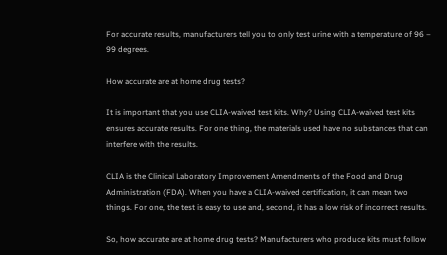For accurate results, manufacturers tell you to only test urine with a temperature of 96 – 99 degrees.

How accurate are at home drug tests?

It is important that you use CLIA-waived test kits. Why? Using CLIA-waived test kits ensures accurate results. For one thing, the materials used have no substances that can interfere with the results.

CLIA is the Clinical Laboratory Improvement Amendments of the Food and Drug Administration (FDA). When you have a CLIA-waived certification, it can mean two things. For one, the test is easy to use and, second, it has a low risk of incorrect results.

So, how accurate are at home drug tests? Manufacturers who produce kits must follow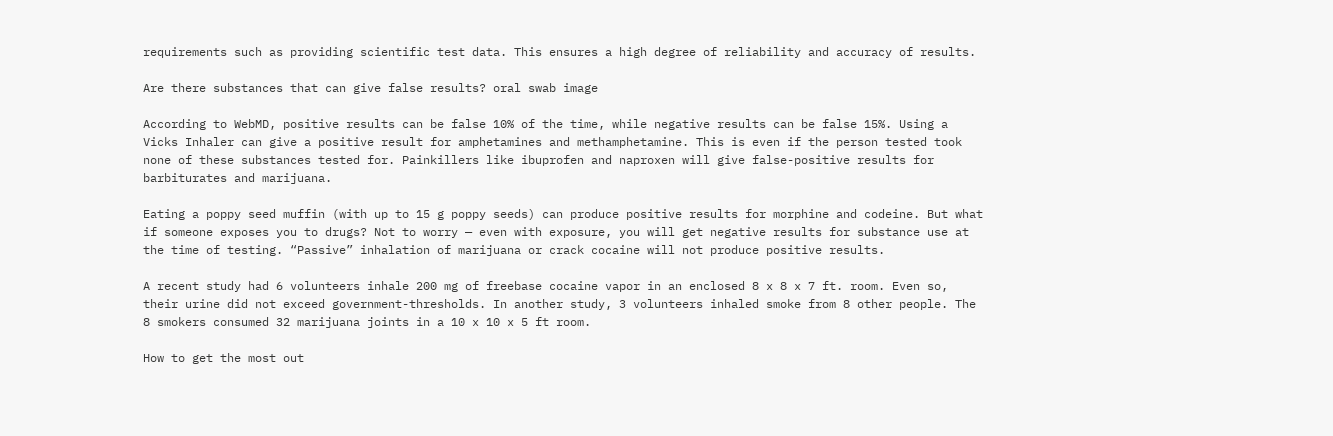requirements such as providing scientific test data. This ensures a high degree of reliability and accuracy of results.

Are there substances that can give false results? oral swab image

According to WebMD, positive results can be false 10% of the time, while negative results can be false 15%. Using a Vicks Inhaler can give a positive result for amphetamines and methamphetamine. This is even if the person tested took none of these substances tested for. Painkillers like ibuprofen and naproxen will give false-positive results for barbiturates and marijuana.

Eating a poppy seed muffin (with up to 15 g poppy seeds) can produce positive results for morphine and codeine. But what if someone exposes you to drugs? Not to worry — even with exposure, you will get negative results for substance use at the time of testing. “Passive” inhalation of marijuana or crack cocaine will not produce positive results.

A recent study had 6 volunteers inhale 200 mg of freebase cocaine vapor in an enclosed 8 x 8 x 7 ft. room. Even so, their urine did not exceed government-thresholds. In another study, 3 volunteers inhaled smoke from 8 other people. The 8 smokers consumed 32 marijuana joints in a 10 x 10 x 5 ft room.

How to get the most out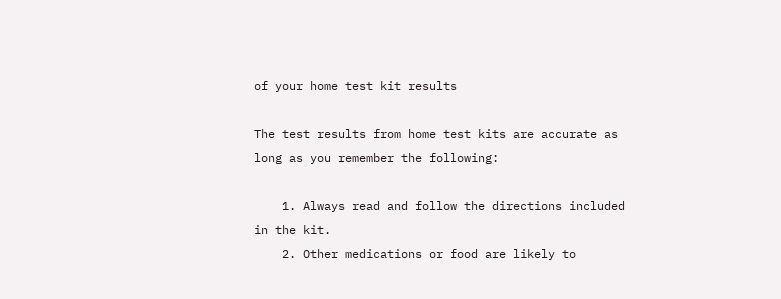of your home test kit results

The test results from home test kits are accurate as long as you remember the following:

    1. Always read and follow the directions included in the kit.
    2. Other medications or food are likely to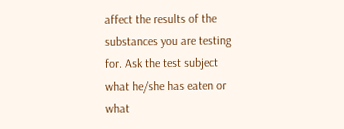affect the results of the substances you are testing for. Ask the test subject what he/she has eaten or what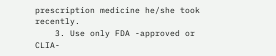prescription medicine he/she took recently.
    3. Use only FDA -approved or CLIA-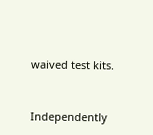waived test kits.


Independently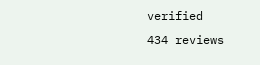verified
434 reviews